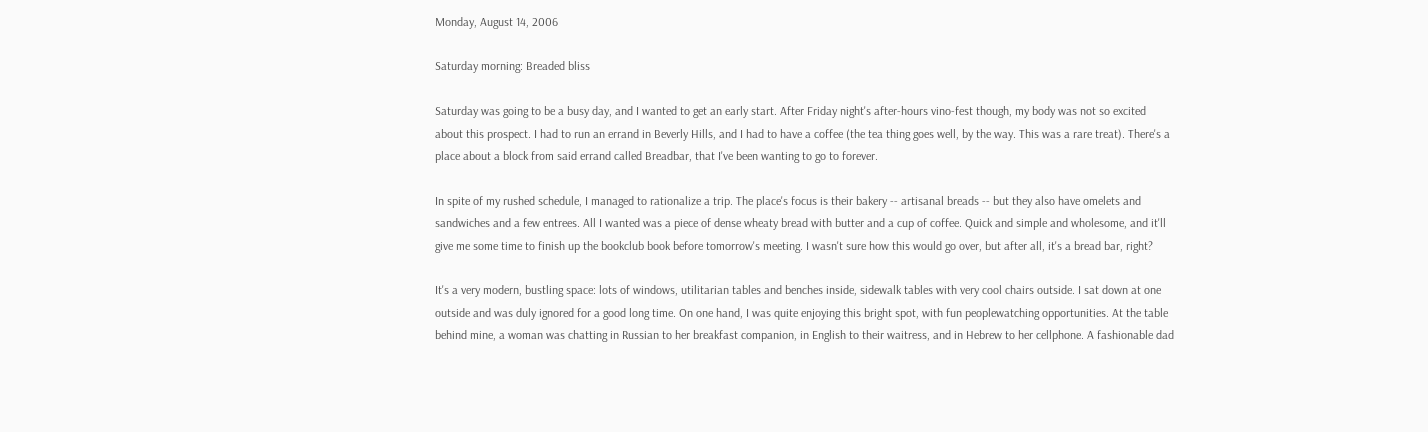Monday, August 14, 2006

Saturday morning: Breaded bliss

Saturday was going to be a busy day, and I wanted to get an early start. After Friday night's after-hours vino-fest though, my body was not so excited about this prospect. I had to run an errand in Beverly Hills, and I had to have a coffee (the tea thing goes well, by the way. This was a rare treat). There's a place about a block from said errand called Breadbar, that I've been wanting to go to forever.

In spite of my rushed schedule, I managed to rationalize a trip. The place's focus is their bakery -- artisanal breads -- but they also have omelets and sandwiches and a few entrees. All I wanted was a piece of dense wheaty bread with butter and a cup of coffee. Quick and simple and wholesome, and it'll give me some time to finish up the bookclub book before tomorrow's meeting. I wasn't sure how this would go over, but after all, it's a bread bar, right?

It's a very modern, bustling space: lots of windows, utilitarian tables and benches inside, sidewalk tables with very cool chairs outside. I sat down at one outside and was duly ignored for a good long time. On one hand, I was quite enjoying this bright spot, with fun peoplewatching opportunities. At the table behind mine, a woman was chatting in Russian to her breakfast companion, in English to their waitress, and in Hebrew to her cellphone. A fashionable dad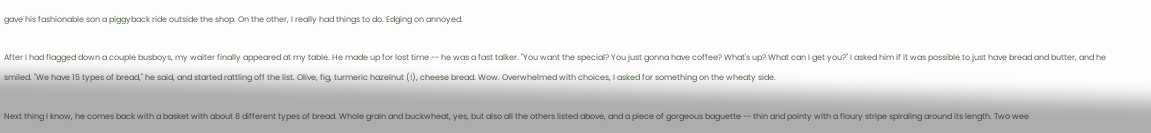gave his fashionable son a piggyback ride outside the shop. On the other, I really had things to do. Edging on annoyed.

After I had flagged down a couple busboys, my waiter finally appeared at my table. He made up for lost time -- he was a fast talker. "You want the special? You just gonna have coffee? What's up? What can I get you?" I asked him if it was possible to just have bread and butter, and he smiled. "We have 15 types of bread," he said, and started rattling off the list. Olive, fig, turmeric hazelnut (!), cheese bread. Wow. Overwhelmed with choices, I asked for something on the wheaty side.

Next thing I know, he comes back with a basket with about 8 different types of bread. Whole grain and buckwheat, yes, but also all the others listed above, and a piece of gorgeous baguette -- thin and pointy with a floury stripe spiraling around its length. Two wee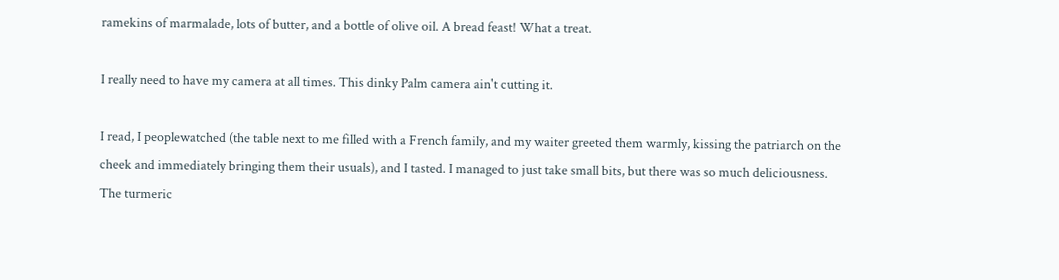ramekins of marmalade, lots of butter, and a bottle of olive oil. A bread feast! What a treat.

I really need to have my camera at all times. This dinky Palm camera ain't cutting it.

I read, I peoplewatched (the table next to me filled with a French family, and my waiter greeted them warmly, kissing the patriarch on the cheek and immediately bringing them their usuals), and I tasted. I managed to just take small bits, but there was so much deliciousness. The turmeric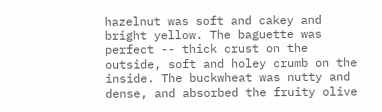hazelnut was soft and cakey and bright yellow. The baguette was perfect -- thick crust on the outside, soft and holey crumb on the inside. The buckwheat was nutty and dense, and absorbed the fruity olive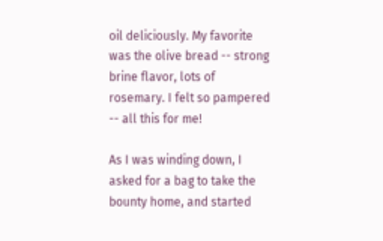oil deliciously. My favorite was the olive bread -- strong brine flavor, lots of rosemary. I felt so pampered -- all this for me!

As I was winding down, I asked for a bag to take the bounty home, and started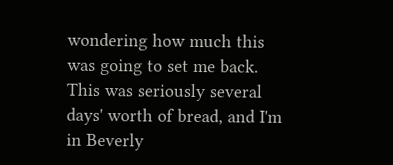wondering how much this was going to set me back. This was seriously several days' worth of bread, and I'm in Beverly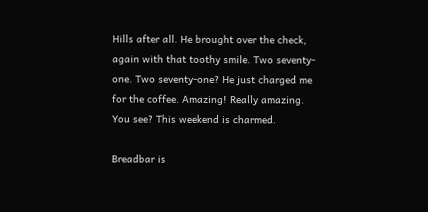Hills after all. He brought over the check, again with that toothy smile. Two seventy-one. Two seventy-one? He just charged me for the coffee. Amazing! Really amazing. You see? This weekend is charmed.

Breadbar is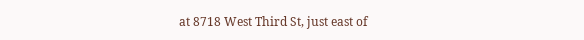at 8718 West Third St, just east of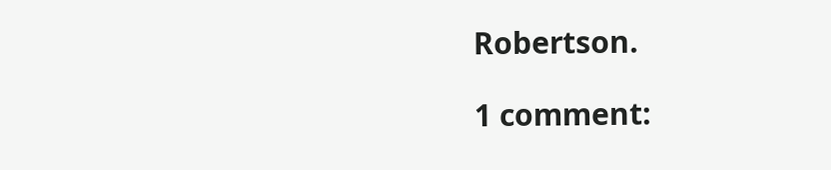Robertson.

1 comment: